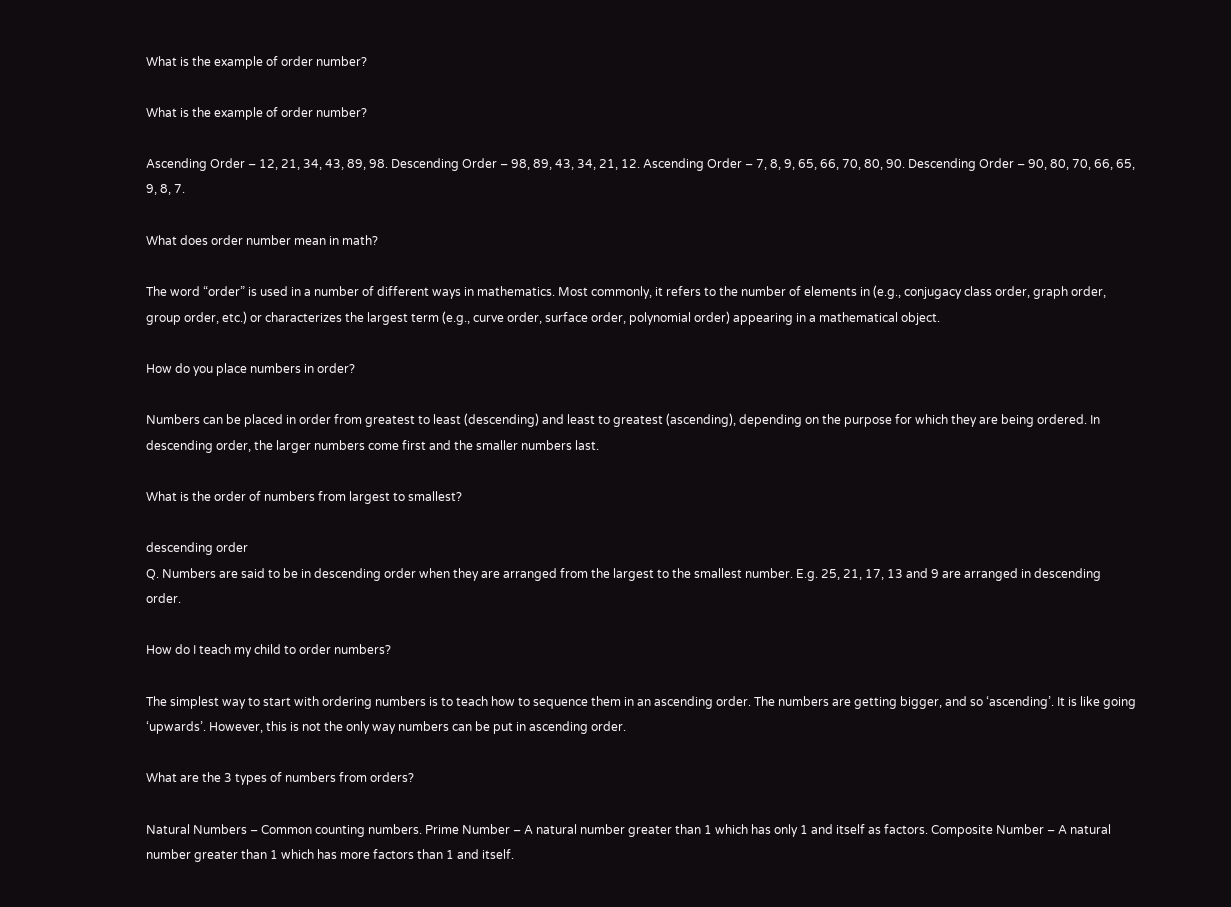What is the example of order number?

What is the example of order number?

Ascending Order – 12, 21, 34, 43, 89, 98. Descending Order – 98, 89, 43, 34, 21, 12. Ascending Order – 7, 8, 9, 65, 66, 70, 80, 90. Descending Order – 90, 80, 70, 66, 65, 9, 8, 7.

What does order number mean in math?

The word “order” is used in a number of different ways in mathematics. Most commonly, it refers to the number of elements in (e.g., conjugacy class order, graph order, group order, etc.) or characterizes the largest term (e.g., curve order, surface order, polynomial order) appearing in a mathematical object.

How do you place numbers in order?

Numbers can be placed in order from greatest to least (descending) and least to greatest (ascending), depending on the purpose for which they are being ordered. In descending order, the larger numbers come first and the smaller numbers last.

What is the order of numbers from largest to smallest?

descending order
Q. Numbers are said to be in descending order when they are arranged from the largest to the smallest number. E.g. 25, 21, 17, 13 and 9 are arranged in descending order.

How do I teach my child to order numbers?

The simplest way to start with ordering numbers is to teach how to sequence them in an ascending order. The numbers are getting bigger, and so ‘ascending’. It is like going ‘upwards’. However, this is not the only way numbers can be put in ascending order.

What are the 3 types of numbers from orders?

Natural Numbers – Common counting numbers. Prime Number – A natural number greater than 1 which has only 1 and itself as factors. Composite Number – A natural number greater than 1 which has more factors than 1 and itself.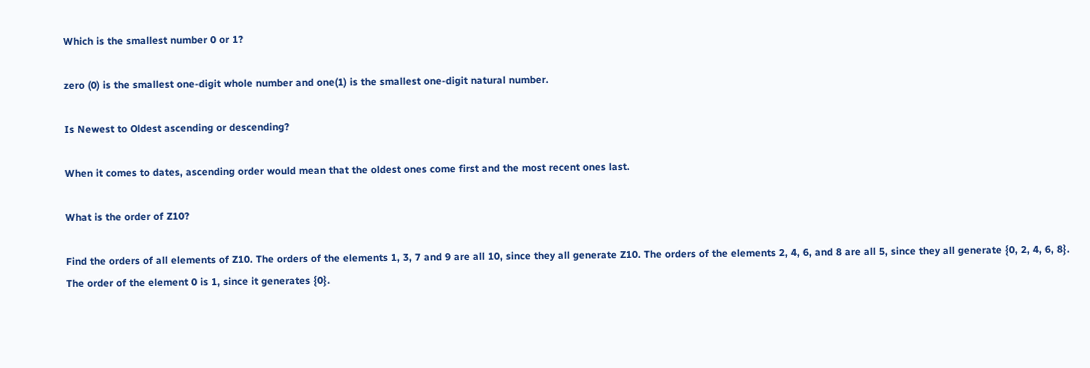Which is the smallest number 0 or 1?

zero (0) is the smallest one-digit whole number and one(1) is the smallest one-digit natural number.

Is Newest to Oldest ascending or descending?

When it comes to dates, ascending order would mean that the oldest ones come first and the most recent ones last.

What is the order of Z10?

Find the orders of all elements of Z10. The orders of the elements 1, 3, 7 and 9 are all 10, since they all generate Z10. The orders of the elements 2, 4, 6, and 8 are all 5, since they all generate {0, 2, 4, 6, 8}. The order of the element 0 is 1, since it generates {0}.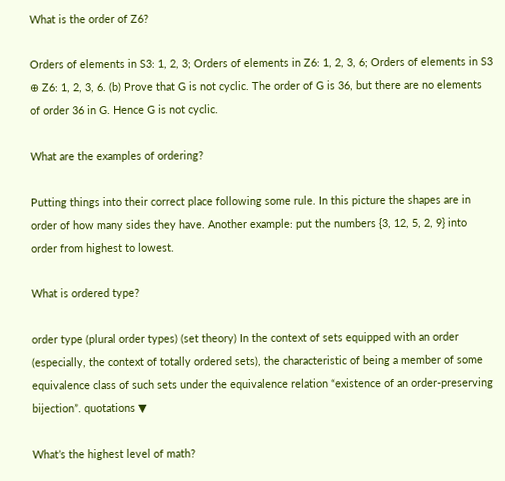What is the order of Z6?

Orders of elements in S3: 1, 2, 3; Orders of elements in Z6: 1, 2, 3, 6; Orders of elements in S3 ⊕ Z6: 1, 2, 3, 6. (b) Prove that G is not cyclic. The order of G is 36, but there are no elements of order 36 in G. Hence G is not cyclic.

What are the examples of ordering?

Putting things into their correct place following some rule. In this picture the shapes are in order of how many sides they have. Another example: put the numbers {3, 12, 5, 2, 9} into order from highest to lowest.

What is ordered type?

order type (plural order types) (set theory) In the context of sets equipped with an order (especially, the context of totally ordered sets), the characteristic of being a member of some equivalence class of such sets under the equivalence relation “existence of an order-preserving bijection”. quotations ▼

What’s the highest level of math?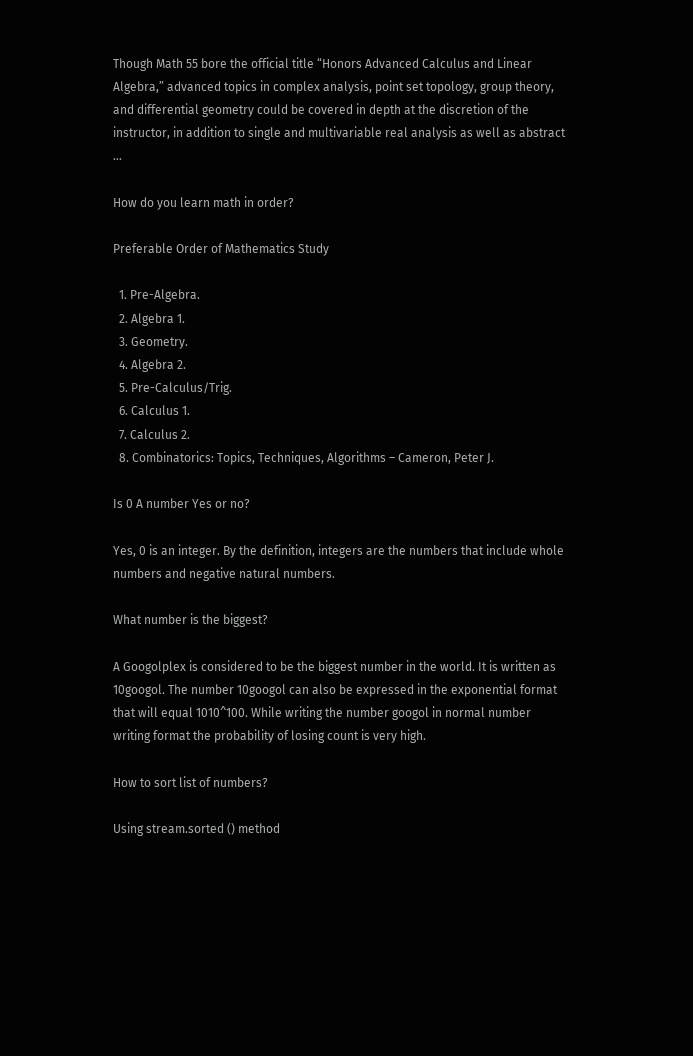Though Math 55 bore the official title “Honors Advanced Calculus and Linear Algebra,” advanced topics in complex analysis, point set topology, group theory, and differential geometry could be covered in depth at the discretion of the instructor, in addition to single and multivariable real analysis as well as abstract …

How do you learn math in order?

Preferable Order of Mathematics Study

  1. Pre-Algebra.
  2. Algebra 1.
  3. Geometry.
  4. Algebra 2.
  5. Pre-Calculus/Trig.
  6. Calculus 1.
  7. Calculus 2.
  8. Combinatorics: Topics, Techniques, Algorithms – Cameron, Peter J.

Is 0 A number Yes or no?

Yes, 0 is an integer. By the definition, integers are the numbers that include whole numbers and negative natural numbers.

What number is the biggest?

A Googolplex is considered to be the biggest number in the world. It is written as 10googol. The number 10googol can also be expressed in the exponential format that will equal 1010^100. While writing the number googol in normal number writing format the probability of losing count is very high.

How to sort list of numbers?

Using stream.sorted () method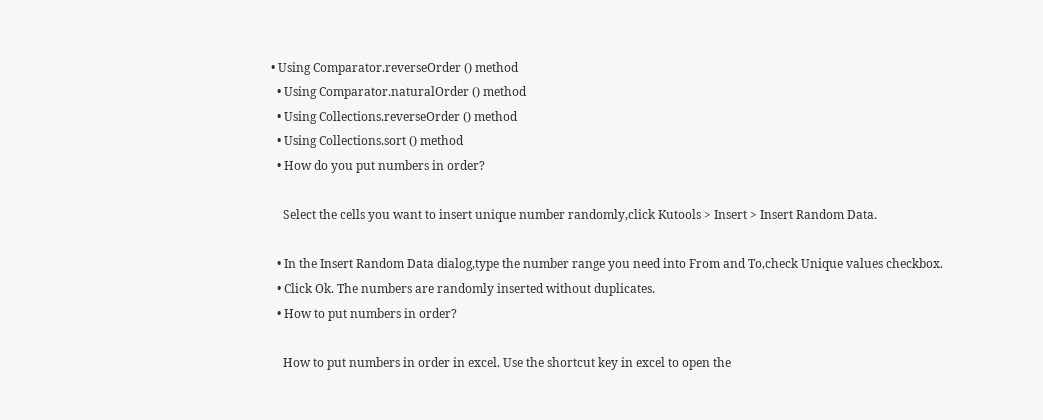• Using Comparator.reverseOrder () method
  • Using Comparator.naturalOrder () method
  • Using Collections.reverseOrder () method
  • Using Collections.sort () method
  • How do you put numbers in order?

    Select the cells you want to insert unique number randomly,click Kutools > Insert > Insert Random Data.

  • In the Insert Random Data dialog,type the number range you need into From and To,check Unique values checkbox.
  • Click Ok. The numbers are randomly inserted without duplicates.
  • How to put numbers in order?

    How to put numbers in order in excel. Use the shortcut key in excel to open the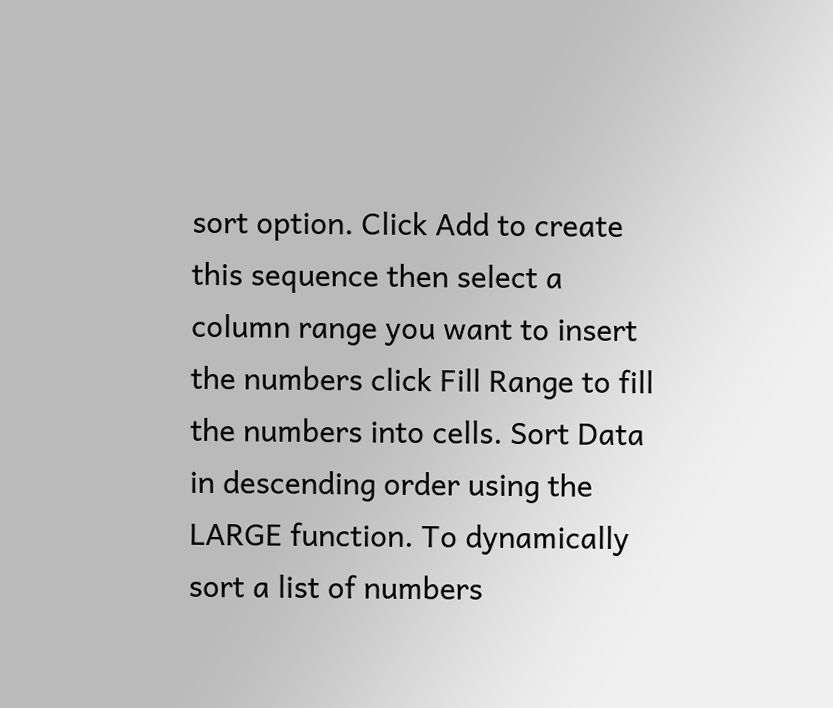sort option. Click Add to create this sequence then select a column range you want to insert the numbers click Fill Range to fill the numbers into cells. Sort Data in descending order using the LARGE function. To dynamically sort a list of numbers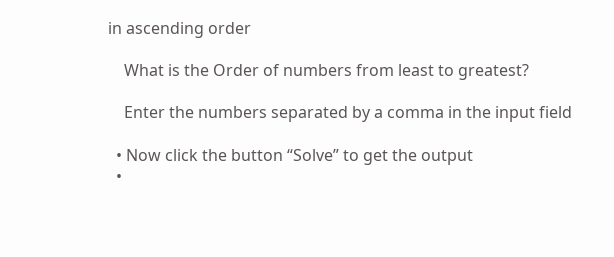in ascending order

    What is the Order of numbers from least to greatest?

    Enter the numbers separated by a comma in the input field

  • Now click the button “Solve” to get the output
  •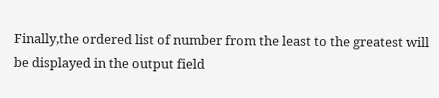Finally,the ordered list of number from the least to the greatest will be displayed in the output field